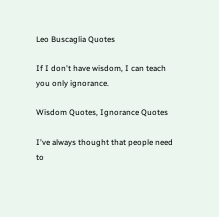Leo Buscaglia Quotes

If I don't have wisdom, I can teach you only ignorance.

Wisdom Quotes, Ignorance Quotes

I've always thought that people need to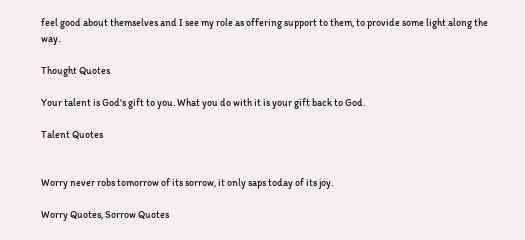feel good about themselves and I see my role as offering support to them, to provide some light along the way.

Thought Quotes

Your talent is God's gift to you. What you do with it is your gift back to God.

Talent Quotes


Worry never robs tomorrow of its sorrow, it only saps today of its joy.

Worry Quotes, Sorrow Quotes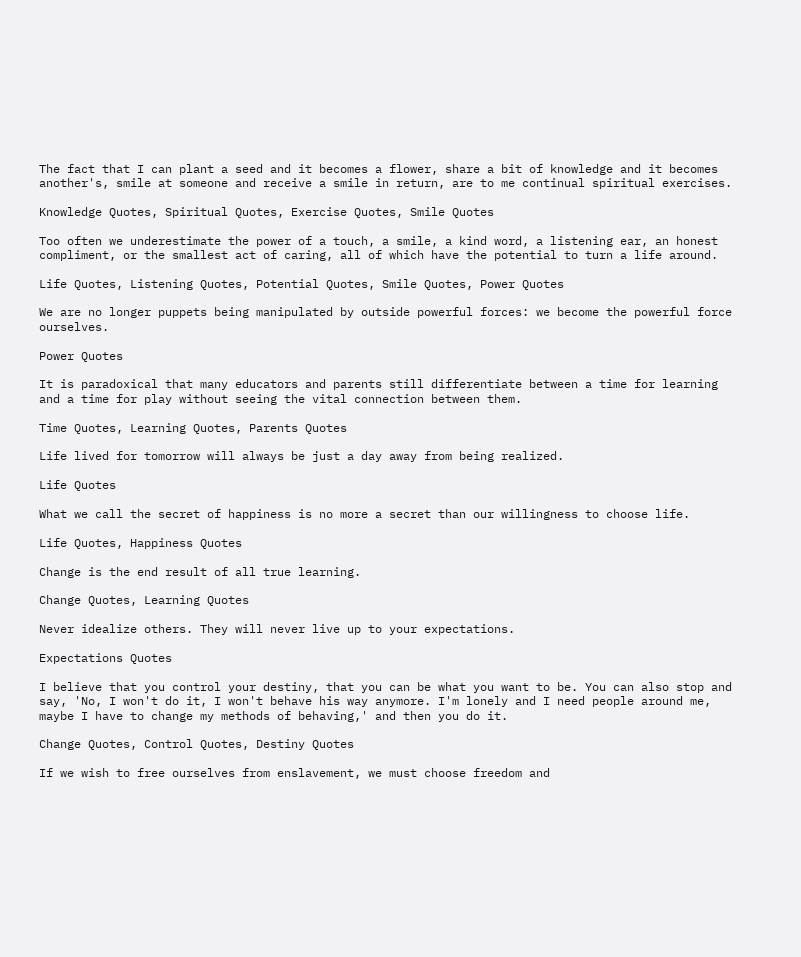The fact that I can plant a seed and it becomes a flower, share a bit of knowledge and it becomes another's, smile at someone and receive a smile in return, are to me continual spiritual exercises.

Knowledge Quotes, Spiritual Quotes, Exercise Quotes, Smile Quotes

Too often we underestimate the power of a touch, a smile, a kind word, a listening ear, an honest compliment, or the smallest act of caring, all of which have the potential to turn a life around.

Life Quotes, Listening Quotes, Potential Quotes, Smile Quotes, Power Quotes

We are no longer puppets being manipulated by outside powerful forces: we become the powerful force ourselves.

Power Quotes

It is paradoxical that many educators and parents still differentiate between a time for learning and a time for play without seeing the vital connection between them.

Time Quotes, Learning Quotes, Parents Quotes

Life lived for tomorrow will always be just a day away from being realized.

Life Quotes

What we call the secret of happiness is no more a secret than our willingness to choose life.

Life Quotes, Happiness Quotes

Change is the end result of all true learning.

Change Quotes, Learning Quotes

Never idealize others. They will never live up to your expectations.

Expectations Quotes

I believe that you control your destiny, that you can be what you want to be. You can also stop and say, 'No, I won't do it, I won't behave his way anymore. I'm lonely and I need people around me, maybe I have to change my methods of behaving,' and then you do it.

Change Quotes, Control Quotes, Destiny Quotes

If we wish to free ourselves from enslavement, we must choose freedom and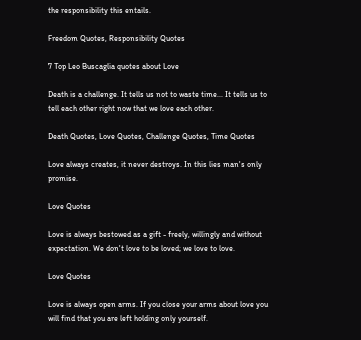the responsibility this entails.

Freedom Quotes, Responsibility Quotes

7 Top Leo Buscaglia quotes about Love

Death is a challenge. It tells us not to waste time... It tells us to tell each other right now that we love each other.

Death Quotes, Love Quotes, Challenge Quotes, Time Quotes

Love always creates, it never destroys. In this lies man's only promise.

Love Quotes

Love is always bestowed as a gift - freely, willingly and without expectation. We don't love to be loved; we love to love.

Love Quotes

Love is always open arms. If you close your arms about love you will find that you are left holding only yourself.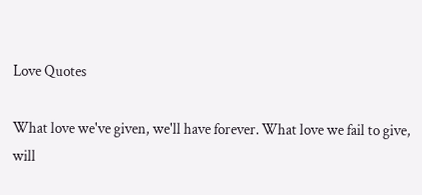Love Quotes

What love we've given, we'll have forever. What love we fail to give, will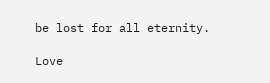be lost for all eternity.

Love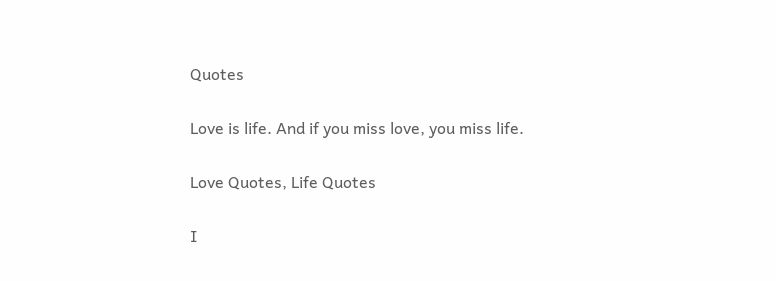Quotes

Love is life. And if you miss love, you miss life.

Love Quotes, Life Quotes

I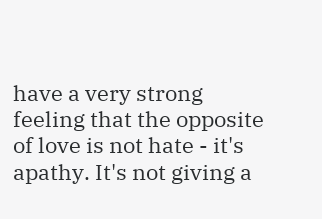have a very strong feeling that the opposite of love is not hate - it's apathy. It's not giving a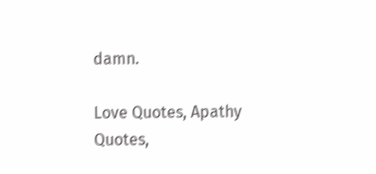damn.

Love Quotes, Apathy Quotes,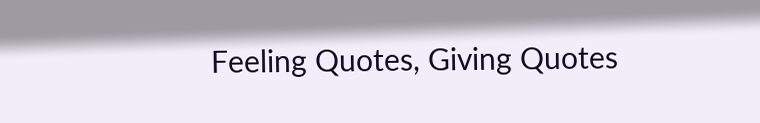Feeling Quotes, Giving Quotes